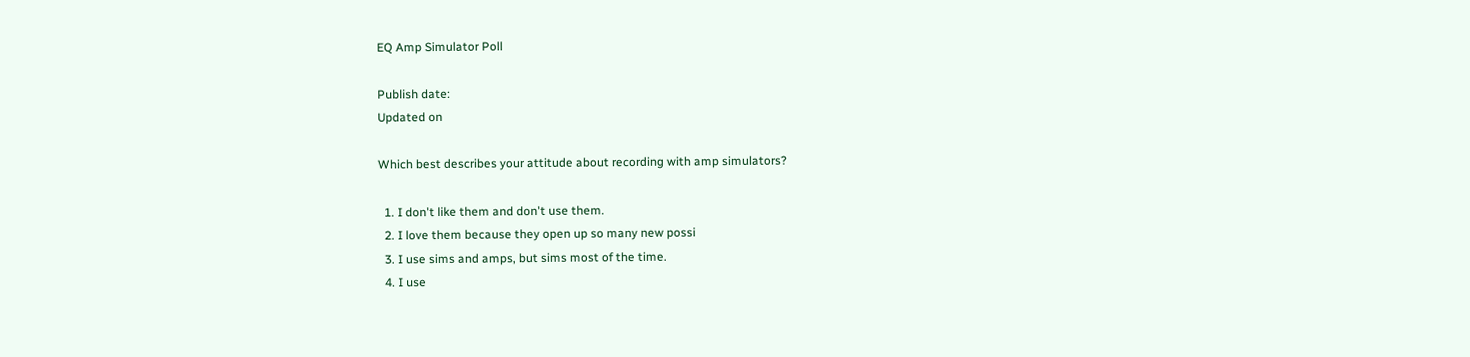EQ Amp Simulator Poll

Publish date:
Updated on

Which best describes your attitude about recording with amp simulators?

  1. I don't like them and don't use them.
  2. I love them because they open up so many new possi
  3. I use sims and amps, but sims most of the time.
  4. I use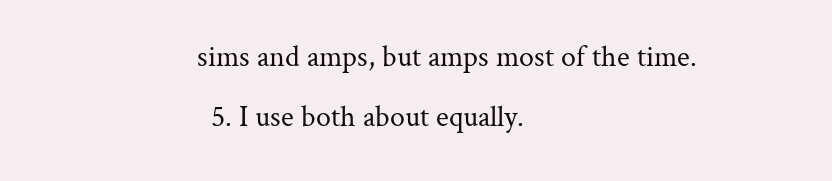sims and amps, but amps most of the time.
  5. I use both about equally.